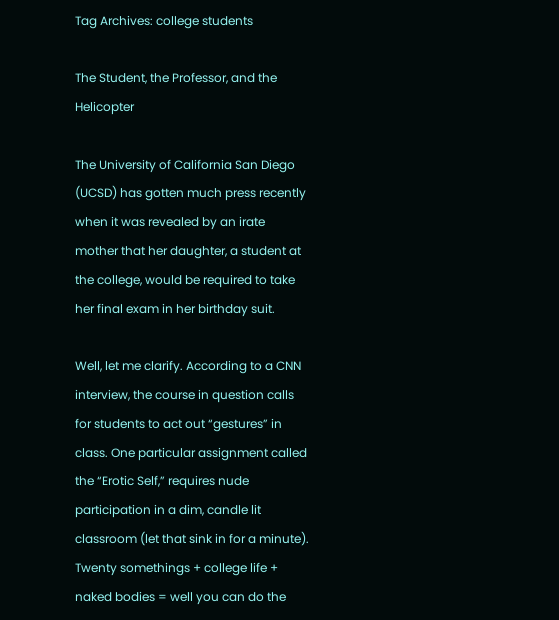Tag Archives: college students

The Student, the Professor, and the Helicopter

The University of California San Diego (UCSD) has gotten much press recently when it was revealed by an irate mother that her daughter, a student at the college, would be required to take her final exam in her birthday suit.

Well, let me clarify. According to a CNN interview, the course in question calls for students to act out “gestures” in class. One particular assignment called the “Erotic Self,” requires nude participation in a dim, candle lit classroom (let that sink in for a minute). Twenty somethings + college life + naked bodies = well you can do the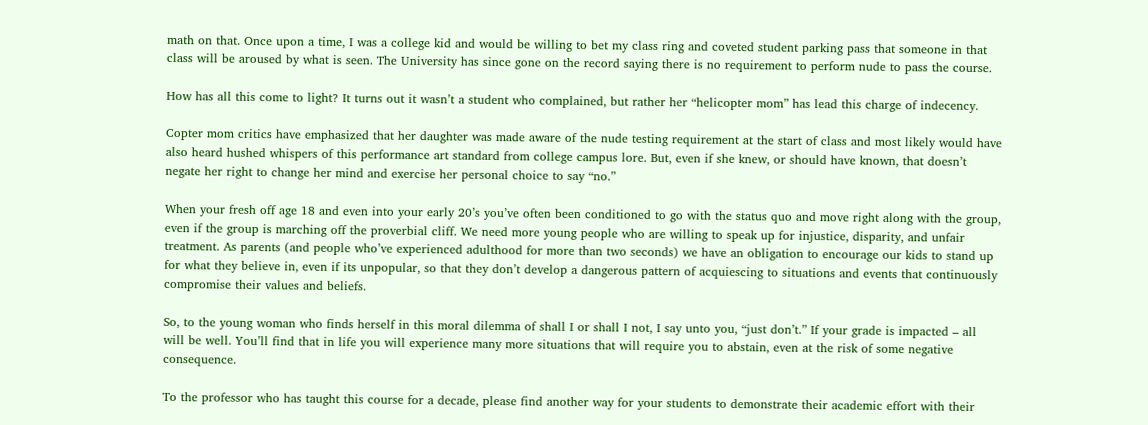math on that. Once upon a time, I was a college kid and would be willing to bet my class ring and coveted student parking pass that someone in that class will be aroused by what is seen. The University has since gone on the record saying there is no requirement to perform nude to pass the course.

How has all this come to light? It turns out it wasn’t a student who complained, but rather her “helicopter mom” has lead this charge of indecency.

Copter mom critics have emphasized that her daughter was made aware of the nude testing requirement at the start of class and most likely would have also heard hushed whispers of this performance art standard from college campus lore. But, even if she knew, or should have known, that doesn’t negate her right to change her mind and exercise her personal choice to say “no.”

When your fresh off age 18 and even into your early 20’s you’ve often been conditioned to go with the status quo and move right along with the group, even if the group is marching off the proverbial cliff. We need more young people who are willing to speak up for injustice, disparity, and unfair treatment. As parents (and people who’ve experienced adulthood for more than two seconds) we have an obligation to encourage our kids to stand up for what they believe in, even if its unpopular, so that they don’t develop a dangerous pattern of acquiescing to situations and events that continuously compromise their values and beliefs.

So, to the young woman who finds herself in this moral dilemma of shall I or shall I not, I say unto you, “just don’t.” If your grade is impacted – all will be well. You’ll find that in life you will experience many more situations that will require you to abstain, even at the risk of some negative consequence.

To the professor who has taught this course for a decade, please find another way for your students to demonstrate their academic effort with their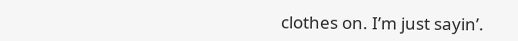clothes on. I’m just sayin’.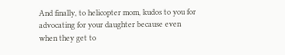And finally, to helicopter mom, kudos to you for advocating for your daughter because even when they get to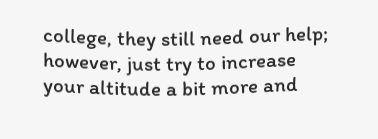college, they still need our help; however, just try to increase your altitude a bit more and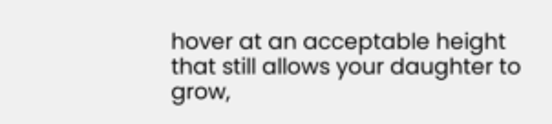hover at an acceptable height that still allows your daughter to grow,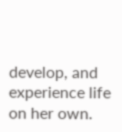develop, and experience life on her own.